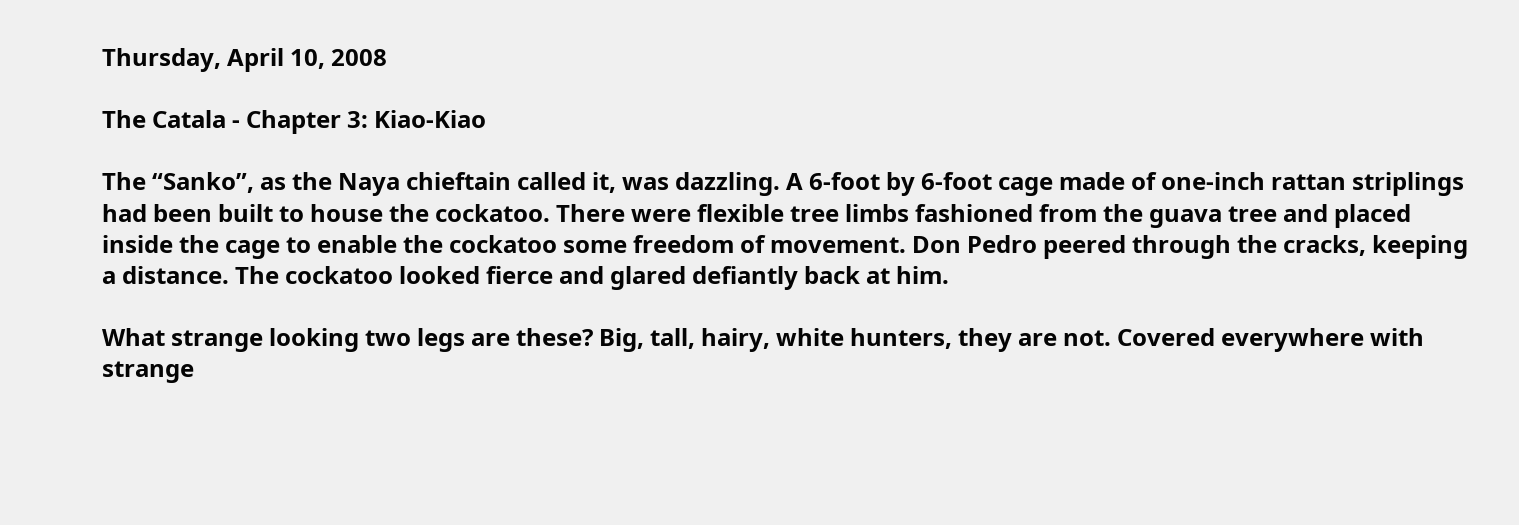Thursday, April 10, 2008

The Catala - Chapter 3: Kiao-Kiao

The “Sanko”, as the Naya chieftain called it, was dazzling. A 6-foot by 6-foot cage made of one-inch rattan striplings had been built to house the cockatoo. There were flexible tree limbs fashioned from the guava tree and placed inside the cage to enable the cockatoo some freedom of movement. Don Pedro peered through the cracks, keeping a distance. The cockatoo looked fierce and glared defiantly back at him.

What strange looking two legs are these? Big, tall, hairy, white hunters, they are not. Covered everywhere with strange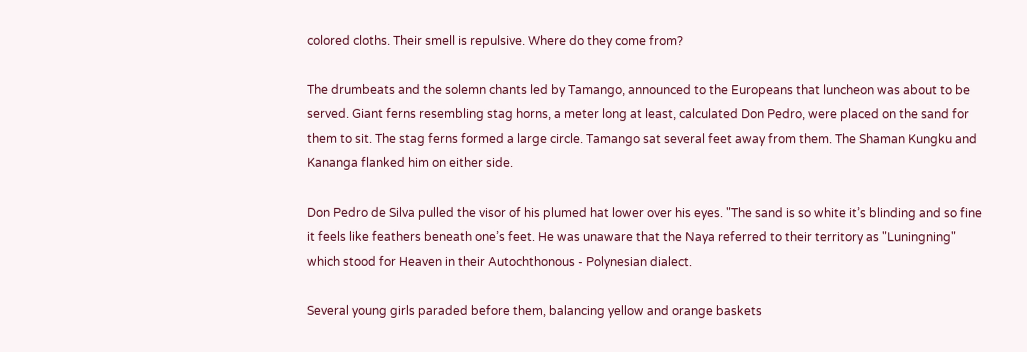colored cloths. Their smell is repulsive. Where do they come from?

The drumbeats and the solemn chants led by Tamango, announced to the Europeans that luncheon was about to be served. Giant ferns resembling stag horns, a meter long at least, calculated Don Pedro, were placed on the sand for them to sit. The stag ferns formed a large circle. Tamango sat several feet away from them. The Shaman Kungku and Kananga flanked him on either side.

Don Pedro de Silva pulled the visor of his plumed hat lower over his eyes. "The sand is so white it’s blinding and so fine it feels like feathers beneath one’s feet. He was unaware that the Naya referred to their territory as "Luningning" which stood for Heaven in their Autochthonous - Polynesian dialect.

Several young girls paraded before them, balancing yellow and orange baskets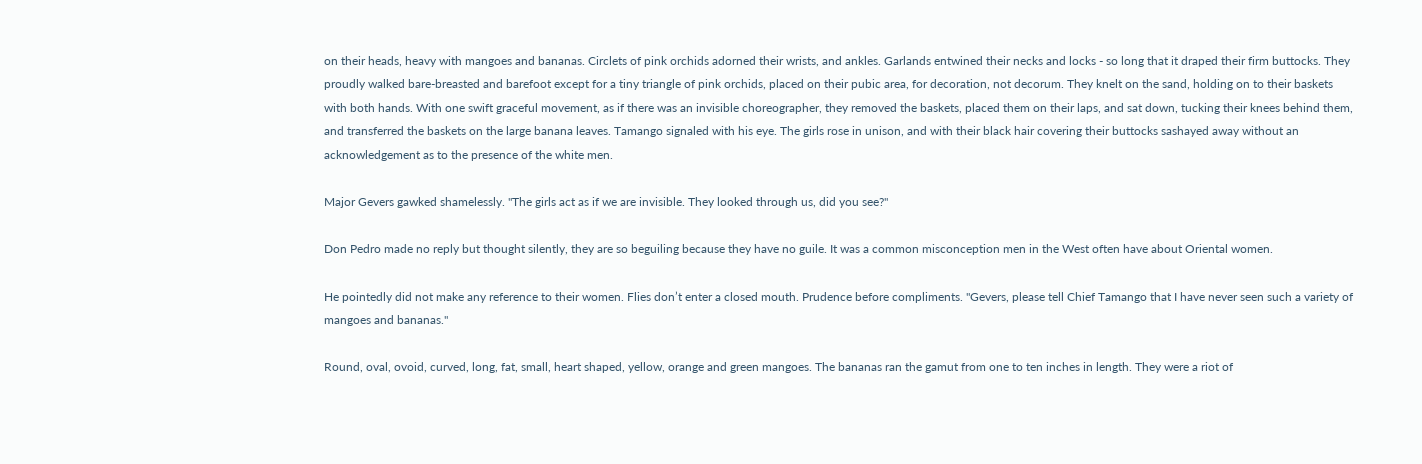on their heads, heavy with mangoes and bananas. Circlets of pink orchids adorned their wrists, and ankles. Garlands entwined their necks and locks - so long that it draped their firm buttocks. They proudly walked bare-breasted and barefoot except for a tiny triangle of pink orchids, placed on their pubic area, for decoration, not decorum. They knelt on the sand, holding on to their baskets with both hands. With one swift graceful movement, as if there was an invisible choreographer, they removed the baskets, placed them on their laps, and sat down, tucking their knees behind them, and transferred the baskets on the large banana leaves. Tamango signaled with his eye. The girls rose in unison, and with their black hair covering their buttocks sashayed away without an acknowledgement as to the presence of the white men.

Major Gevers gawked shamelessly. "The girls act as if we are invisible. They looked through us, did you see?"

Don Pedro made no reply but thought silently, they are so beguiling because they have no guile. It was a common misconception men in the West often have about Oriental women.

He pointedly did not make any reference to their women. Flies don’t enter a closed mouth. Prudence before compliments. "Gevers, please tell Chief Tamango that I have never seen such a variety of mangoes and bananas."

Round, oval, ovoid, curved, long, fat, small, heart shaped, yellow, orange and green mangoes. The bananas ran the gamut from one to ten inches in length. They were a riot of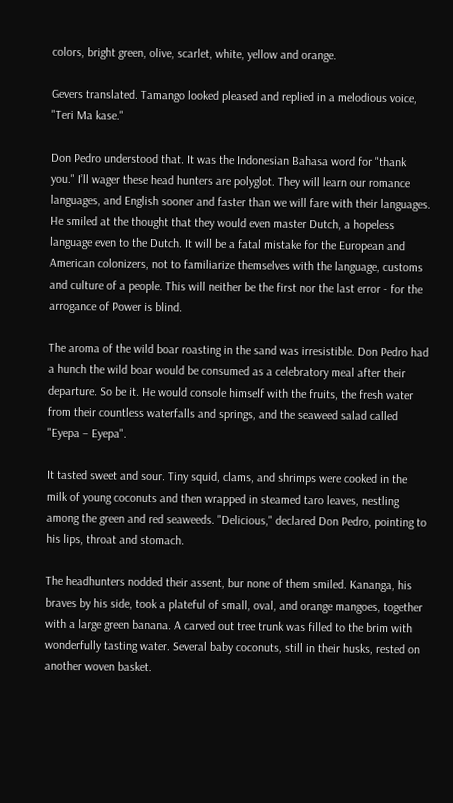colors, bright green, olive, scarlet, white, yellow and orange.

Gevers translated. Tamango looked pleased and replied in a melodious voice, "Teri Ma kase."

Don Pedro understood that. It was the Indonesian Bahasa word for "thank you." I’ll wager these head hunters are polyglot. They will learn our romance languages, and English sooner and faster than we will fare with their languages. He smiled at the thought that they would even master Dutch, a hopeless language even to the Dutch. It will be a fatal mistake for the European and American colonizers, not to familiarize themselves with the language, customs and culture of a people. This will neither be the first nor the last error - for the arrogance of Power is blind.

The aroma of the wild boar roasting in the sand was irresistible. Don Pedro had a hunch the wild boar would be consumed as a celebratory meal after their departure. So be it. He would console himself with the fruits, the fresh water from their countless waterfalls and springs, and the seaweed salad called "Eyepa – Eyepa".

It tasted sweet and sour. Tiny squid, clams, and shrimps were cooked in the milk of young coconuts and then wrapped in steamed taro leaves, nestling among the green and red seaweeds. "Delicious," declared Don Pedro, pointing to his lips, throat and stomach.

The headhunters nodded their assent, bur none of them smiled. Kananga, his braves by his side, took a plateful of small, oval, and orange mangoes, together with a large green banana. A carved out tree trunk was filled to the brim with wonderfully tasting water. Several baby coconuts, still in their husks, rested on another woven basket.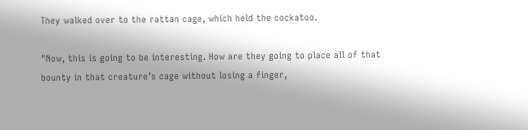They walked over to the rattan cage, which held the cockatoo.

"Now, this is going to be interesting. How are they going to place all of that bounty in that creature’s cage without losing a finger,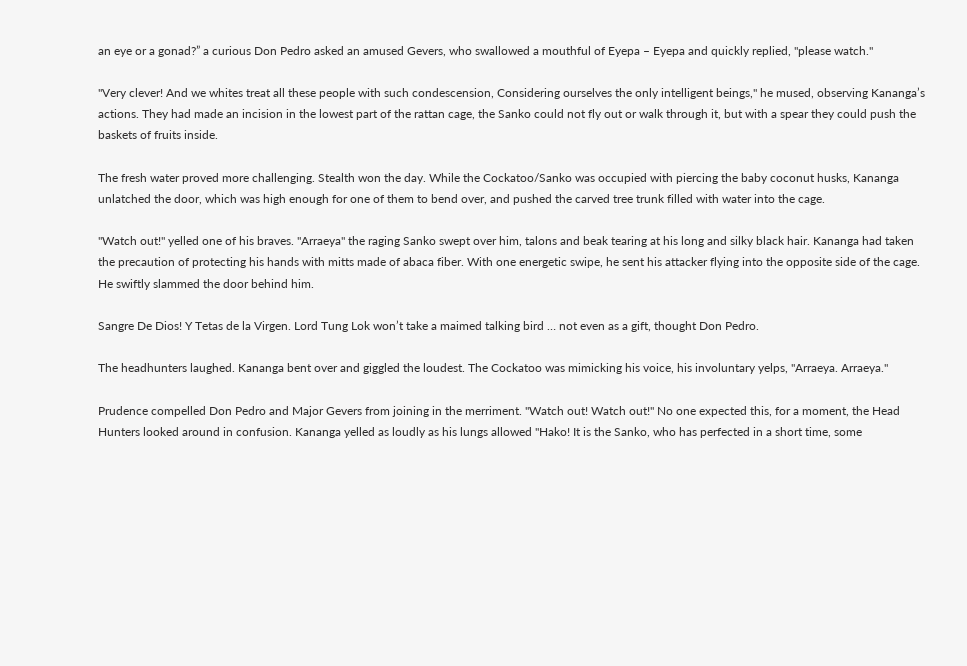an eye or a gonad?” a curious Don Pedro asked an amused Gevers, who swallowed a mouthful of Eyepa – Eyepa and quickly replied, "please watch."

"Very clever! And we whites treat all these people with such condescension, Considering ourselves the only intelligent beings," he mused, observing Kananga’s actions. They had made an incision in the lowest part of the rattan cage, the Sanko could not fly out or walk through it, but with a spear they could push the baskets of fruits inside.

The fresh water proved more challenging. Stealth won the day. While the Cockatoo/Sanko was occupied with piercing the baby coconut husks, Kananga unlatched the door, which was high enough for one of them to bend over, and pushed the carved tree trunk filled with water into the cage.

"Watch out!" yelled one of his braves. "Arraeya" the raging Sanko swept over him, talons and beak tearing at his long and silky black hair. Kananga had taken the precaution of protecting his hands with mitts made of abaca fiber. With one energetic swipe, he sent his attacker flying into the opposite side of the cage. He swiftly slammed the door behind him.

Sangre De Dios! Y Tetas de la Virgen. Lord Tung Lok won’t take a maimed talking bird … not even as a gift, thought Don Pedro.

The headhunters laughed. Kananga bent over and giggled the loudest. The Cockatoo was mimicking his voice, his involuntary yelps, "Arraeya. Arraeya."

Prudence compelled Don Pedro and Major Gevers from joining in the merriment. "Watch out! Watch out!" No one expected this, for a moment, the Head Hunters looked around in confusion. Kananga yelled as loudly as his lungs allowed "Hako! It is the Sanko, who has perfected in a short time, some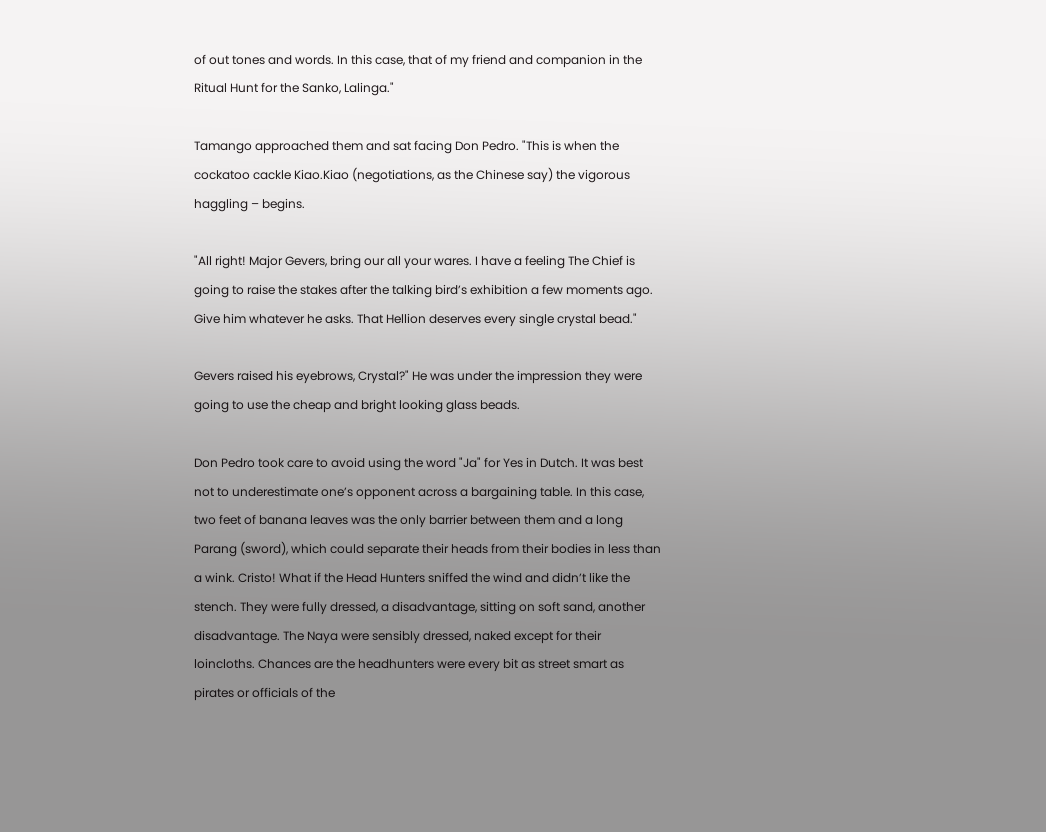of out tones and words. In this case, that of my friend and companion in the Ritual Hunt for the Sanko, Lalinga."

Tamango approached them and sat facing Don Pedro. "This is when the cockatoo cackle Kiao.Kiao (negotiations, as the Chinese say) the vigorous haggling – begins.

"All right! Major Gevers, bring our all your wares. I have a feeling The Chief is going to raise the stakes after the talking bird’s exhibition a few moments ago. Give him whatever he asks. That Hellion deserves every single crystal bead."

Gevers raised his eyebrows, Crystal?" He was under the impression they were going to use the cheap and bright looking glass beads.

Don Pedro took care to avoid using the word "Ja" for Yes in Dutch. It was best not to underestimate one’s opponent across a bargaining table. In this case, two feet of banana leaves was the only barrier between them and a long Parang (sword), which could separate their heads from their bodies in less than a wink. Cristo! What if the Head Hunters sniffed the wind and didn’t like the stench. They were fully dressed, a disadvantage, sitting on soft sand, another disadvantage. The Naya were sensibly dressed, naked except for their loincloths. Chances are the headhunters were every bit as street smart as pirates or officials of the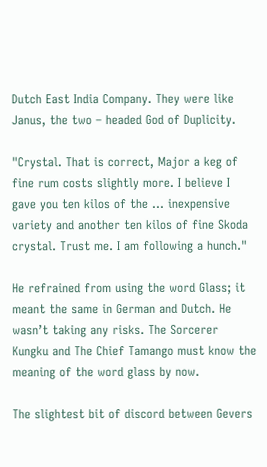Dutch East India Company. They were like Janus, the two – headed God of Duplicity.

"Crystal. That is correct, Major a keg of fine rum costs slightly more. I believe I gave you ten kilos of the … inexpensive variety and another ten kilos of fine Skoda crystal. Trust me. I am following a hunch."

He refrained from using the word Glass; it meant the same in German and Dutch. He wasn’t taking any risks. The Sorcerer Kungku and The Chief Tamango must know the meaning of the word glass by now.

The slightest bit of discord between Gevers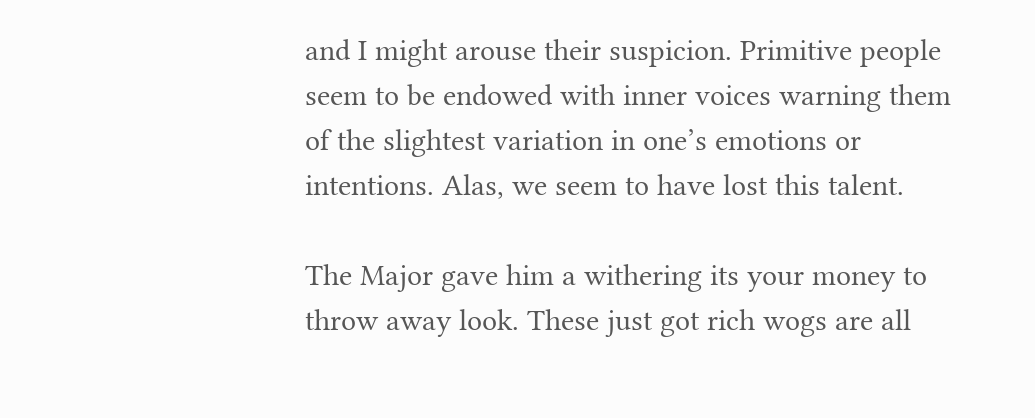and I might arouse their suspicion. Primitive people seem to be endowed with inner voices warning them of the slightest variation in one’s emotions or intentions. Alas, we seem to have lost this talent.

The Major gave him a withering its your money to throw away look. These just got rich wogs are all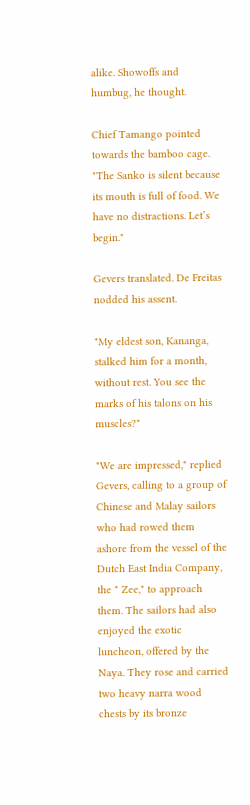alike. Showoffs and humbug, he thought.

Chief Tamango pointed towards the bamboo cage. "The Sanko is silent because its mouth is full of food. We have no distractions. Let’s begin."

Gevers translated. De Freitas nodded his assent.

"My eldest son, Kananga, stalked him for a month, without rest. You see the marks of his talons on his muscles?"

"We are impressed," replied Gevers, calling to a group of Chinese and Malay sailors who had rowed them ashore from the vessel of the Dutch East India Company, the " Zee," to approach them. The sailors had also enjoyed the exotic luncheon, offered by the Naya. They rose and carried two heavy narra wood chests by its bronze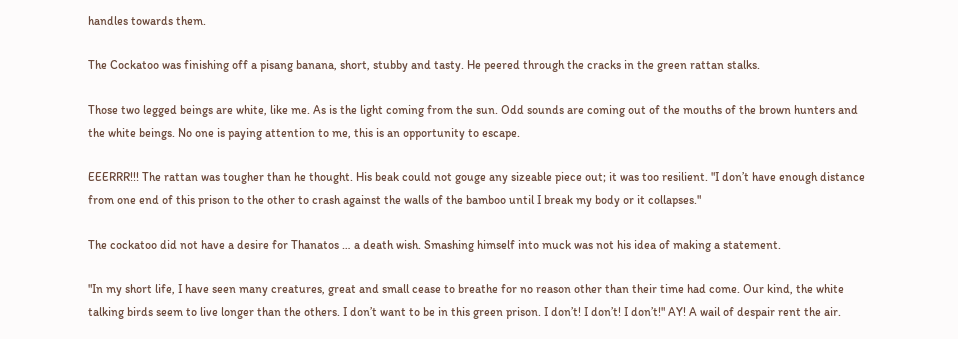handles towards them.

The Cockatoo was finishing off a pisang banana, short, stubby and tasty. He peered through the cracks in the green rattan stalks.

Those two legged beings are white, like me. As is the light coming from the sun. Odd sounds are coming out of the mouths of the brown hunters and the white beings. No one is paying attention to me, this is an opportunity to escape.

EEERRR!!! The rattan was tougher than he thought. His beak could not gouge any sizeable piece out; it was too resilient. "I don’t have enough distance from one end of this prison to the other to crash against the walls of the bamboo until I break my body or it collapses."

The cockatoo did not have a desire for Thanatos … a death wish. Smashing himself into muck was not his idea of making a statement.

"In my short life, I have seen many creatures, great and small cease to breathe for no reason other than their time had come. Our kind, the white talking birds seem to live longer than the others. I don’t want to be in this green prison. I don’t! I don’t! I don’t!" AY! A wail of despair rent the air.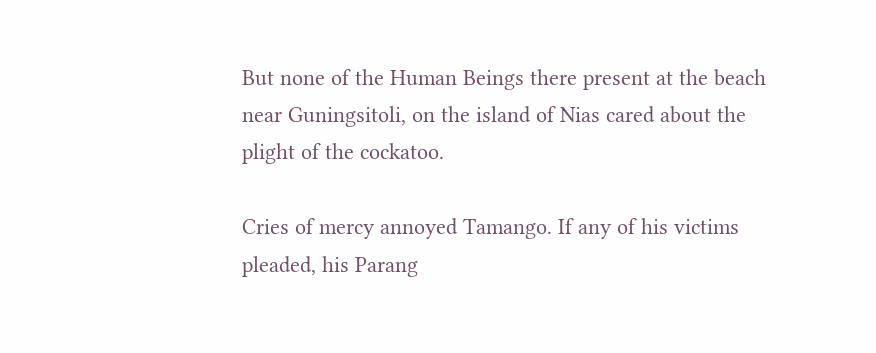But none of the Human Beings there present at the beach near Guningsitoli, on the island of Nias cared about the plight of the cockatoo.

Cries of mercy annoyed Tamango. If any of his victims pleaded, his Parang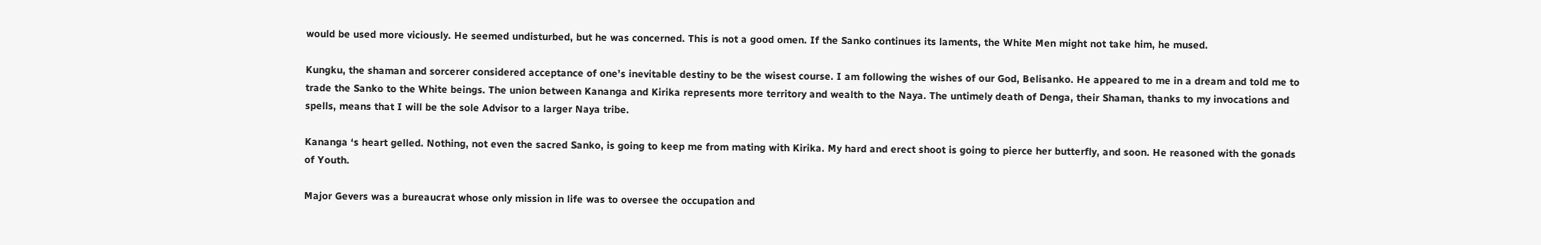would be used more viciously. He seemed undisturbed, but he was concerned. This is not a good omen. If the Sanko continues its laments, the White Men might not take him, he mused.

Kungku, the shaman and sorcerer considered acceptance of one’s inevitable destiny to be the wisest course. I am following the wishes of our God, Belisanko. He appeared to me in a dream and told me to trade the Sanko to the White beings. The union between Kananga and Kirika represents more territory and wealth to the Naya. The untimely death of Denga, their Shaman, thanks to my invocations and spells, means that I will be the sole Advisor to a larger Naya tribe.

Kananga ‘s heart gelled. Nothing, not even the sacred Sanko, is going to keep me from mating with Kirika. My hard and erect shoot is going to pierce her butterfly, and soon. He reasoned with the gonads of Youth.

Major Gevers was a bureaucrat whose only mission in life was to oversee the occupation and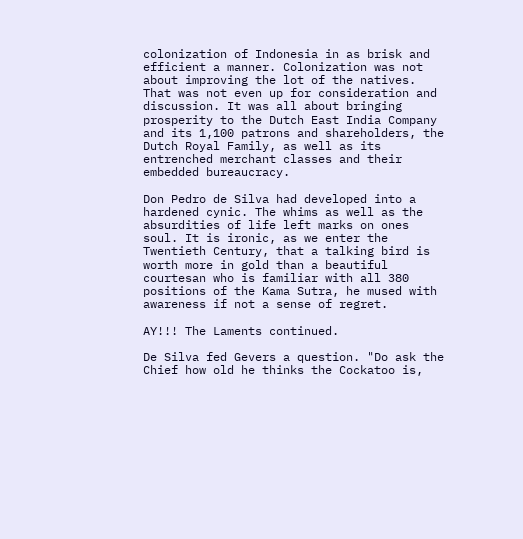colonization of Indonesia in as brisk and efficient a manner. Colonization was not about improving the lot of the natives. That was not even up for consideration and discussion. It was all about bringing prosperity to the Dutch East India Company and its 1,100 patrons and shareholders, the Dutch Royal Family, as well as its entrenched merchant classes and their embedded bureaucracy.

Don Pedro de Silva had developed into a hardened cynic. The whims as well as the absurdities of life left marks on ones soul. It is ironic, as we enter the Twentieth Century, that a talking bird is worth more in gold than a beautiful courtesan who is familiar with all 380 positions of the Kama Sutra, he mused with awareness if not a sense of regret.

AY!!! The Laments continued.

De Silva fed Gevers a question. "Do ask the Chief how old he thinks the Cockatoo is,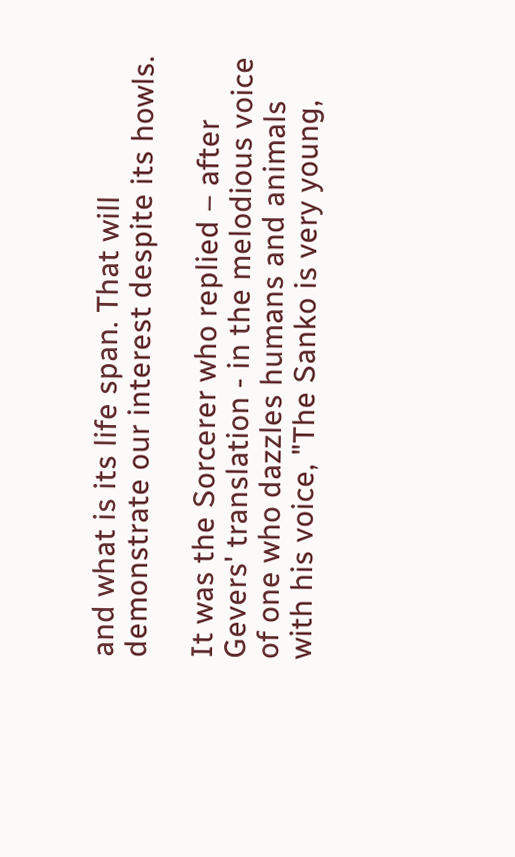and what is its life span. That will demonstrate our interest despite its howls.

It was the Sorcerer who replied – after Gevers' translation - in the melodious voice of one who dazzles humans and animals with his voice, "The Sanko is very young,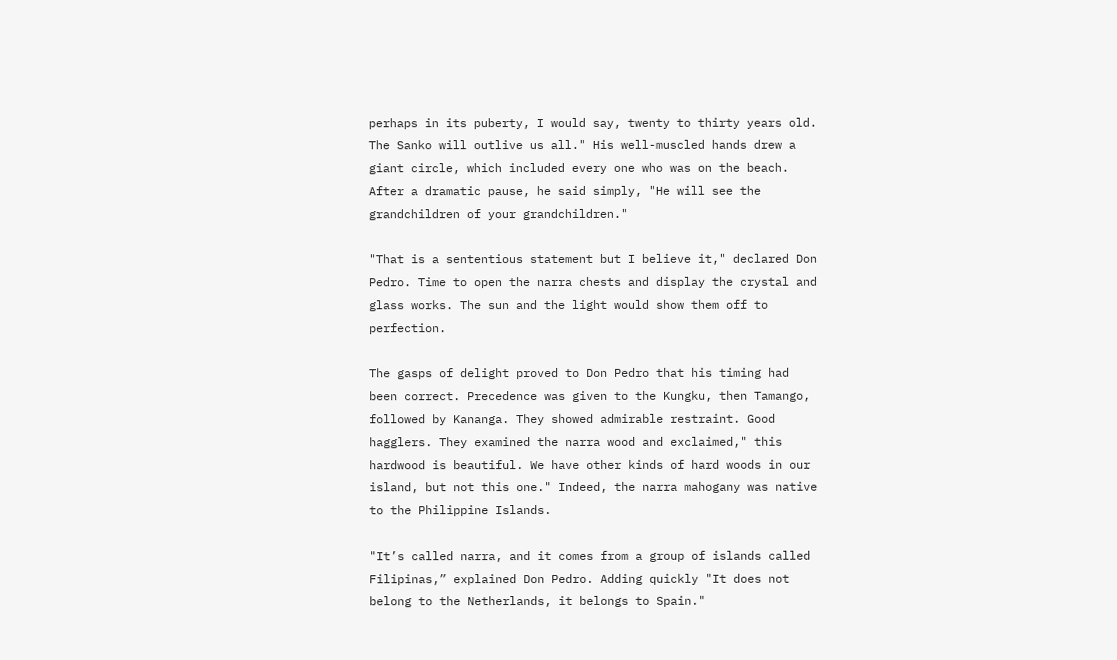perhaps in its puberty, I would say, twenty to thirty years old. The Sanko will outlive us all." His well-muscled hands drew a giant circle, which included every one who was on the beach. After a dramatic pause, he said simply, "He will see the grandchildren of your grandchildren."

"That is a sententious statement but I believe it," declared Don Pedro. Time to open the narra chests and display the crystal and glass works. The sun and the light would show them off to perfection.

The gasps of delight proved to Don Pedro that his timing had been correct. Precedence was given to the Kungku, then Tamango, followed by Kananga. They showed admirable restraint. Good hagglers. They examined the narra wood and exclaimed," this hardwood is beautiful. We have other kinds of hard woods in our island, but not this one." Indeed, the narra mahogany was native to the Philippine Islands.

"It’s called narra, and it comes from a group of islands called Filipinas,” explained Don Pedro. Adding quickly "It does not belong to the Netherlands, it belongs to Spain."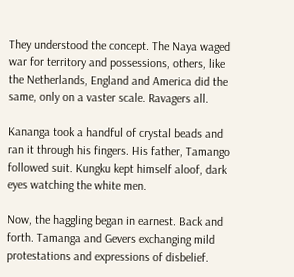They understood the concept. The Naya waged war for territory and possessions, others, like the Netherlands, England and America did the same, only on a vaster scale. Ravagers all.

Kananga took a handful of crystal beads and ran it through his fingers. His father, Tamango followed suit. Kungku kept himself aloof, dark eyes watching the white men.

Now, the haggling began in earnest. Back and forth. Tamanga and Gevers exchanging mild protestations and expressions of disbelief.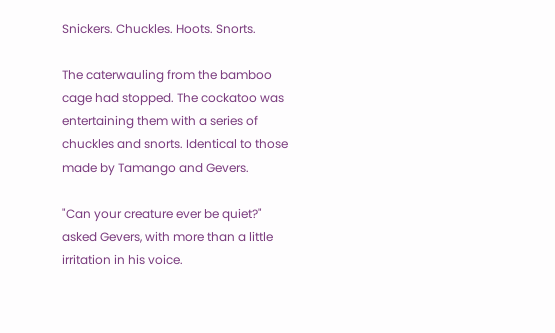Snickers. Chuckles. Hoots. Snorts.

The caterwauling from the bamboo cage had stopped. The cockatoo was entertaining them with a series of chuckles and snorts. Identical to those made by Tamango and Gevers.

"Can your creature ever be quiet?" asked Gevers, with more than a little irritation in his voice.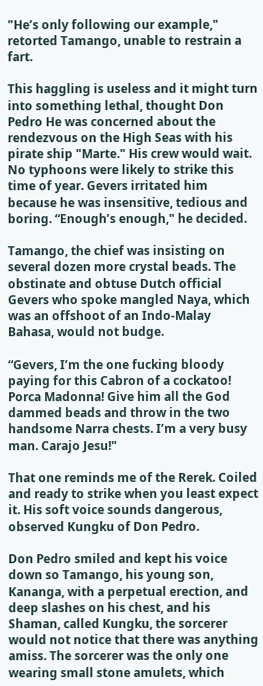"He’s only following our example," retorted Tamango, unable to restrain a fart.

This haggling is useless and it might turn into something lethal, thought Don Pedro He was concerned about the rendezvous on the High Seas with his pirate ship "Marte." His crew would wait. No typhoons were likely to strike this time of year. Gevers irritated him because he was insensitive, tedious and boring. “Enough’s enough," he decided.

Tamango, the chief was insisting on several dozen more crystal beads. The obstinate and obtuse Dutch official Gevers who spoke mangled Naya, which was an offshoot of an Indo-Malay Bahasa, would not budge.

“Gevers, I’m the one fucking bloody paying for this Cabron of a cockatoo! Porca Madonna! Give him all the God dammed beads and throw in the two handsome Narra chests. I’m a very busy man. Carajo Jesu!"

That one reminds me of the Rerek. Coiled and ready to strike when you least expect it. His soft voice sounds dangerous, observed Kungku of Don Pedro.

Don Pedro smiled and kept his voice down so Tamango, his young son, Kananga, with a perpetual erection, and deep slashes on his chest, and his Shaman, called Kungku, the sorcerer would not notice that there was anything amiss. The sorcerer was the only one wearing small stone amulets, which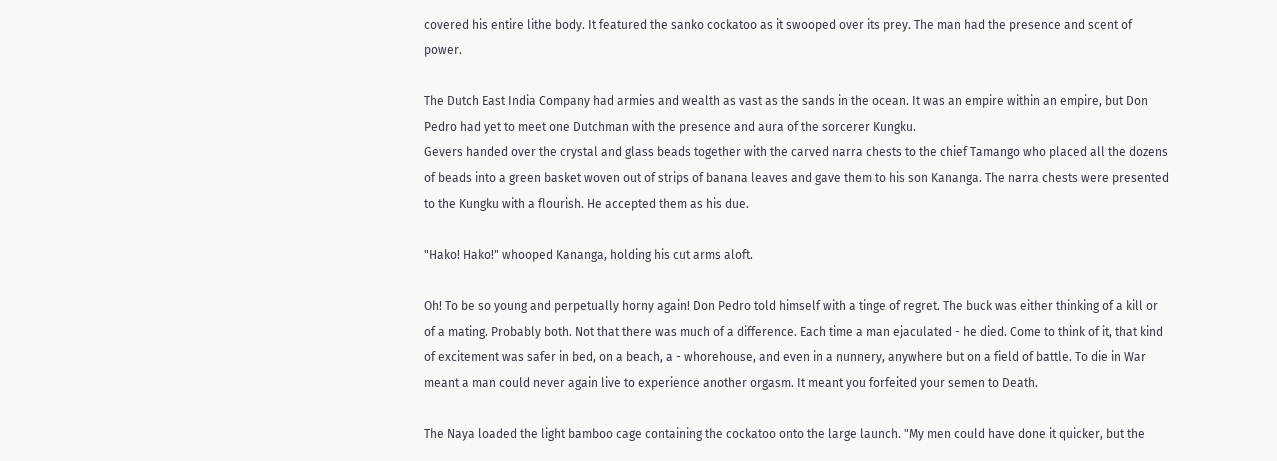covered his entire lithe body. It featured the sanko cockatoo as it swooped over its prey. The man had the presence and scent of power.

The Dutch East India Company had armies and wealth as vast as the sands in the ocean. It was an empire within an empire, but Don Pedro had yet to meet one Dutchman with the presence and aura of the sorcerer Kungku.
Gevers handed over the crystal and glass beads together with the carved narra chests to the chief Tamango who placed all the dozens of beads into a green basket woven out of strips of banana leaves and gave them to his son Kananga. The narra chests were presented to the Kungku with a flourish. He accepted them as his due.

"Hako! Hako!" whooped Kananga, holding his cut arms aloft.

Oh! To be so young and perpetually horny again! Don Pedro told himself with a tinge of regret. The buck was either thinking of a kill or of a mating. Probably both. Not that there was much of a difference. Each time a man ejaculated - he died. Come to think of it, that kind of excitement was safer in bed, on a beach, a - whorehouse, and even in a nunnery, anywhere but on a field of battle. To die in War meant a man could never again live to experience another orgasm. It meant you forfeited your semen to Death.

The Naya loaded the light bamboo cage containing the cockatoo onto the large launch. "My men could have done it quicker, but the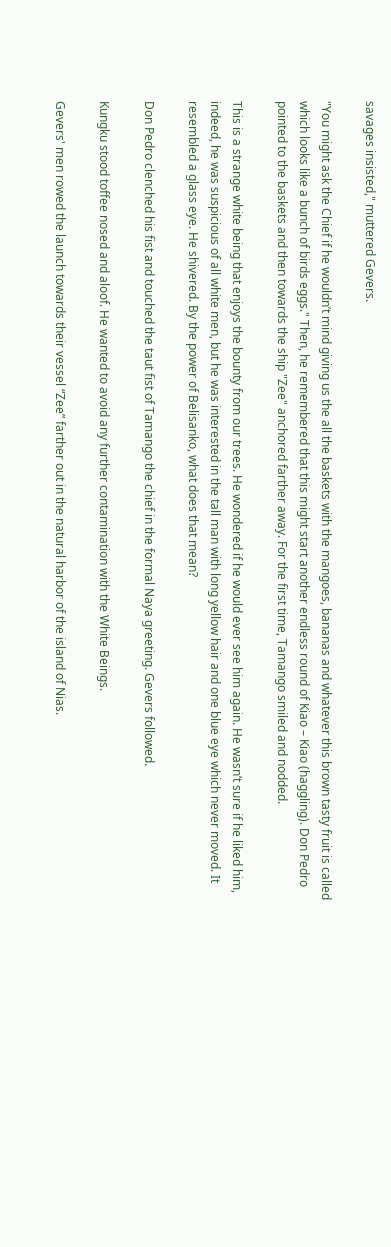savages insisted," muttered Gevers.

"You might ask the Chief if he wouldn’t mind giving us the all the baskets with the mangoes, bananas and whatever this brown tasty fruit is called which looks like a bunch of birds eggs." Then, he remembered that this might start another endless round of Kiao – Kiao (haggling). Don Pedro pointed to the baskets and then towards the ship "Zee" anchored farther away. For the first time, Tamango smiled and nodded.

This is a strange white being that enjoys the bounty from our trees. He wondered if he would ever see him again. He wasn’t sure if he liked him, indeed, he was suspicious of all white men, but he was interested in the tall man with long yellow hair and one blue eye which never moved. It resembled a glass eye. He shivered. By the power of Belisanko, what does that mean?

Don Pedro clenched his fist and touched the taut fist of Tamango the chief in the formal Naya greeting. Gevers followed.

Kungku stood toffee nosed and aloof. He wanted to avoid any further contamination with the White Beings.

Gevers' men rowed the launch towards their vessel “Zee” farther out in the natural harbor of the island of Nias.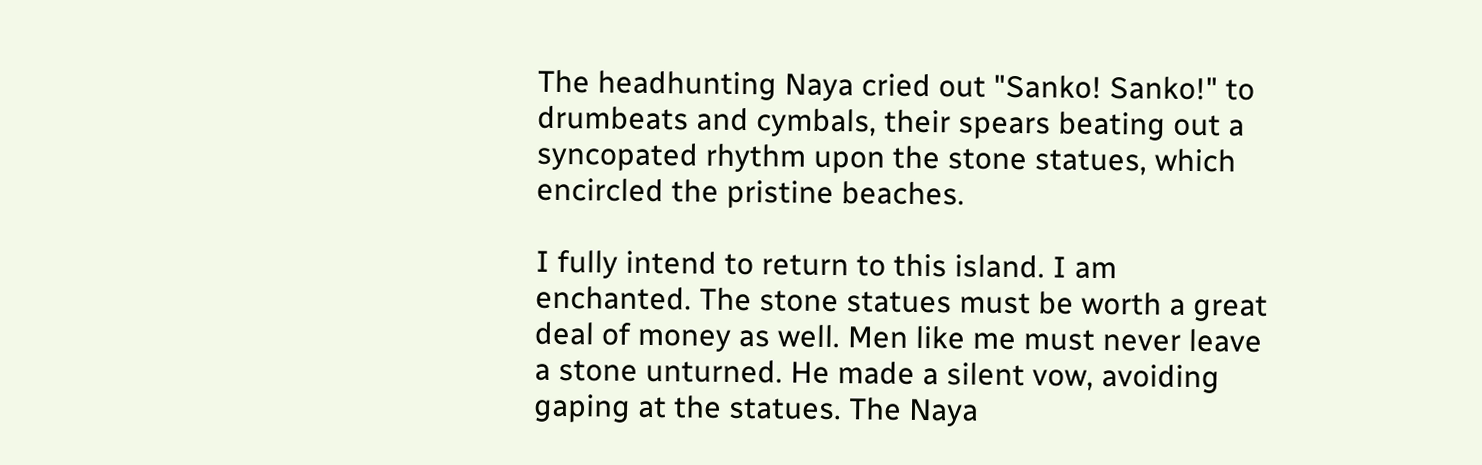The headhunting Naya cried out "Sanko! Sanko!" to drumbeats and cymbals, their spears beating out a syncopated rhythm upon the stone statues, which encircled the pristine beaches.

I fully intend to return to this island. I am enchanted. The stone statues must be worth a great deal of money as well. Men like me must never leave a stone unturned. He made a silent vow, avoiding gaping at the statues. The Naya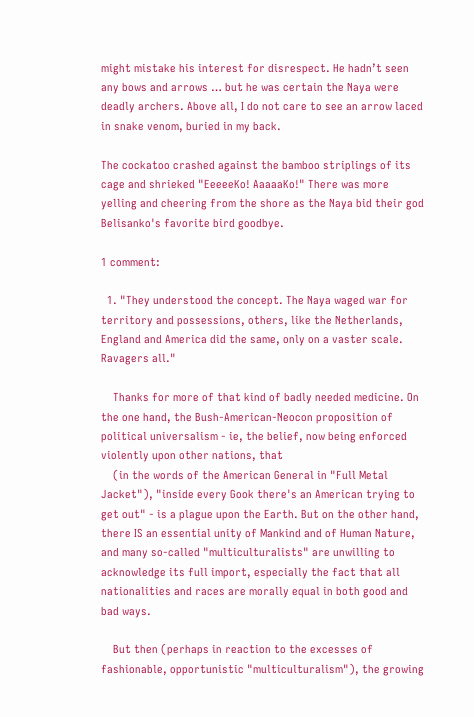might mistake his interest for disrespect. He hadn’t seen any bows and arrows … but he was certain the Naya were deadly archers. Above all, I do not care to see an arrow laced in snake venom, buried in my back.

The cockatoo crashed against the bamboo striplings of its cage and shrieked "EeeeeKo! AaaaaKo!" There was more yelling and cheering from the shore as the Naya bid their god Belisanko's favorite bird goodbye.

1 comment:

  1. "They understood the concept. The Naya waged war for territory and possessions, others, like the Netherlands, England and America did the same, only on a vaster scale. Ravagers all."

    Thanks for more of that kind of badly needed medicine. On the one hand, the Bush-American-Neocon proposition of political universalism - ie, the belief, now being enforced violently upon other nations, that
    (in the words of the American General in "Full Metal Jacket"), "inside every Gook there's an American trying to get out" - is a plague upon the Earth. But on the other hand, there IS an essential unity of Mankind and of Human Nature, and many so-called "multiculturalists" are unwilling to acknowledge its full import, especially the fact that all nationalities and races are morally equal in both good and bad ways.

    But then (perhaps in reaction to the excesses of fashionable, opportunistic "multiculturalism"), the growing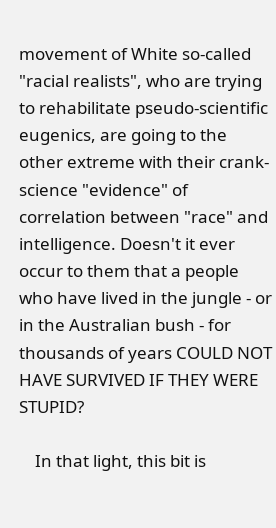movement of White so-called "racial realists", who are trying to rehabilitate pseudo-scientific eugenics, are going to the other extreme with their crank-science "evidence" of correlation between "race" and intelligence. Doesn't it ever occur to them that a people who have lived in the jungle - or in the Australian bush - for thousands of years COULD NOT HAVE SURVIVED IF THEY WERE STUPID?

    In that light, this bit is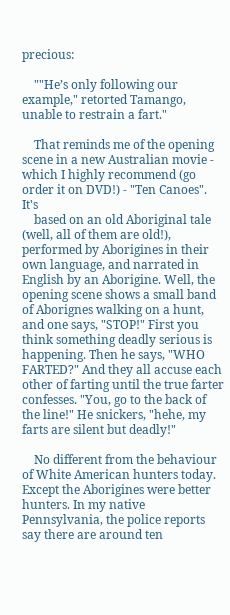precious:

    ""He’s only following our example," retorted Tamango, unable to restrain a fart."

    That reminds me of the opening scene in a new Australian movie - which I highly recommend (go order it on DVD!) - "Ten Canoes". It's
    based on an old Aboriginal tale (well, all of them are old!), performed by Aborigines in their own language, and narrated in English by an Aborigine. Well, the opening scene shows a small band of Aborignes walking on a hunt, and one says, "STOP!" First you think something deadly serious is happening. Then he says, "WHO FARTED?" And they all accuse each other of farting until the true farter confesses. "You, go to the back of the line!" He snickers, "hehe, my farts are silent but deadly!"

    No different from the behaviour of White American hunters today. Except the Aborigines were better hunters. In my native Pennsylvania, the police reports say there are around ten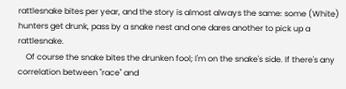rattlesnake bites per year, and the story is almost always the same: some (White) hunters get drunk, pass by a snake nest and one dares another to pick up a rattlesnake.
    Of course the snake bites the drunken fool; I'm on the snake's side. If there's any correlation between "race" and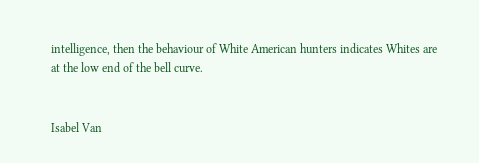intelligence, then the behaviour of White American hunters indicates Whites are at the low end of the bell curve.


Isabel Van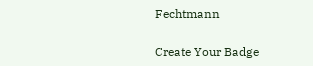Fechtmann

Create Your Badge